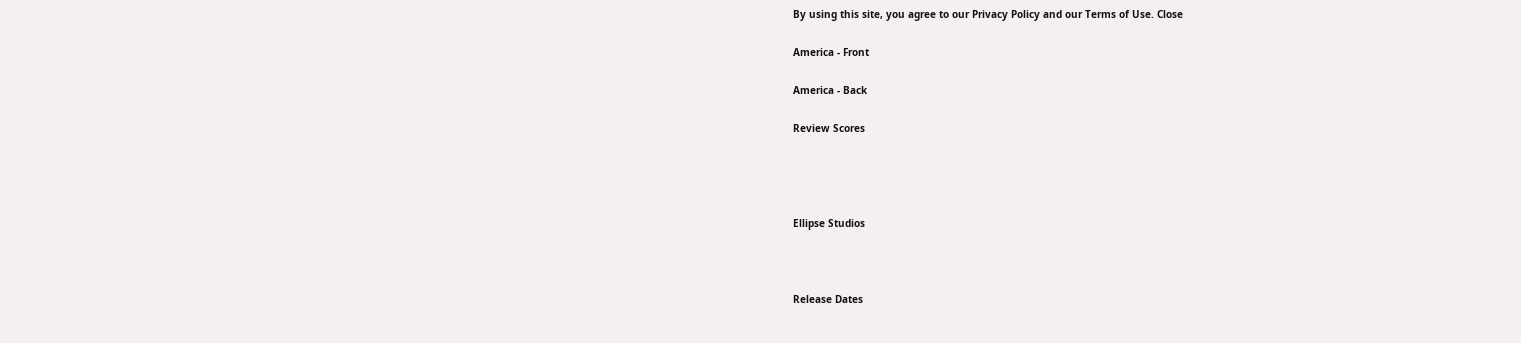By using this site, you agree to our Privacy Policy and our Terms of Use. Close

America - Front

America - Back

Review Scores




Ellipse Studios



Release Dates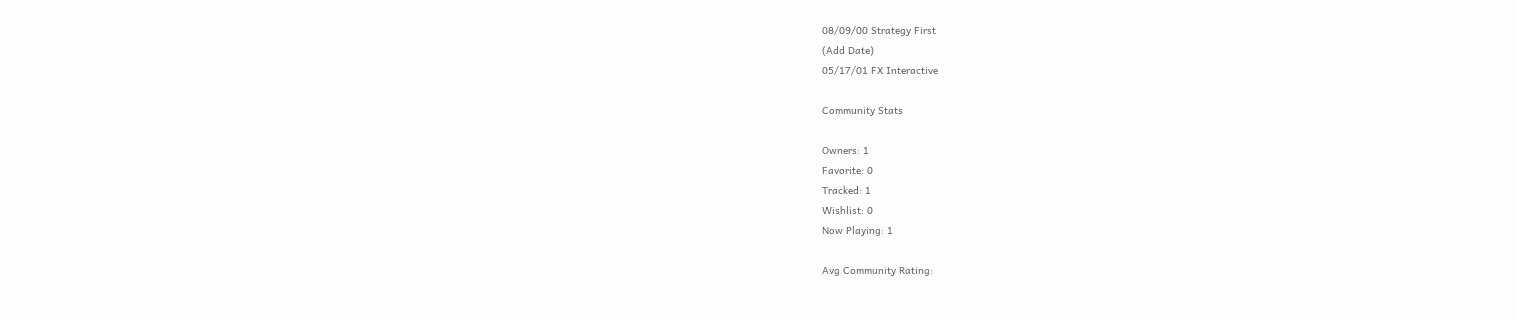08/09/00 Strategy First
(Add Date)
05/17/01 FX Interactive

Community Stats

Owners: 1
Favorite: 0
Tracked: 1
Wishlist: 0
Now Playing: 1

Avg Community Rating: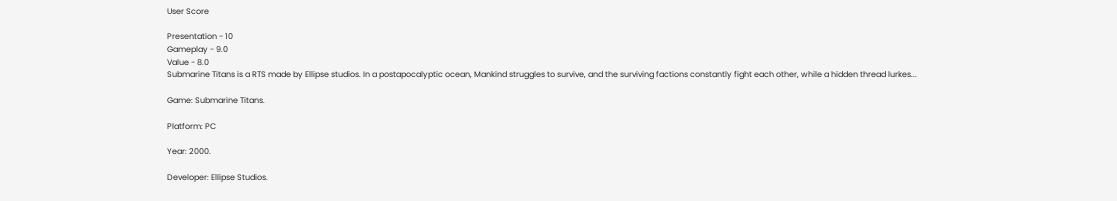User Score

Presentation - 10
Gameplay - 9.0
Value - 8.0
Submarine Titans is a RTS made by Ellipse studios. In a postapocalyptic ocean, Mankind struggles to survive, and the surviving factions constantly fight each other, while a hidden thread lurkes...

Game: Submarine Titans.

Platform: PC

Year: 2000.

Developer: Ellipse Studios.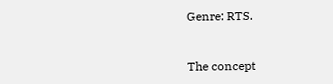Genre: RTS.


The concept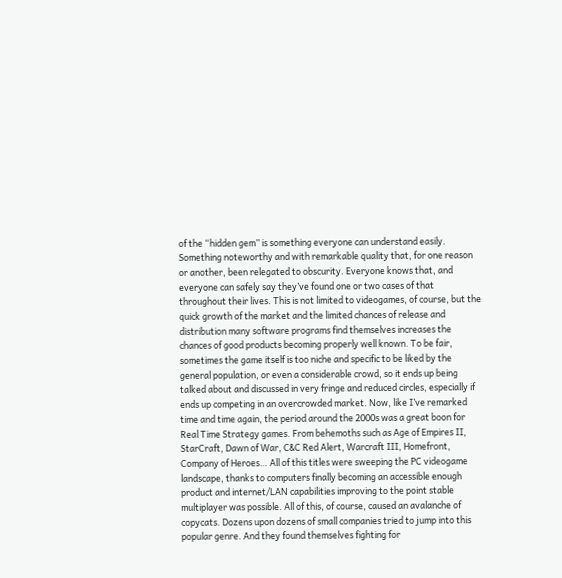of the “hidden gem” is something everyone can understand easily. Something noteworthy and with remarkable quality that, for one reason or another, been relegated to obscurity. Everyone knows that, and everyone can safely say they’ve found one or two cases of that throughout their lives. This is not limited to videogames, of course, but the quick growth of the market and the limited chances of release and distribution many software programs find themselves increases the chances of good products becoming properly well known. To be fair, sometimes the game itself is too niche and specific to be liked by the general population, or even a considerable crowd, so it ends up being talked about and discussed in very fringe and reduced circles, especially if ends up competing in an overcrowded market. Now, like I’ve remarked time and time again, the period around the 2000s was a great boon for Real Time Strategy games. From behemoths such as Age of Empires II, StarCraft, Dawn of War, C&C Red Alert, Warcraft III, Homefront, Company of Heroes… All of this titles were sweeping the PC videogame landscape, thanks to computers finally becoming an accessible enough product and internet/LAN capabilities improving to the point stable multiplayer was possible. All of this, of course, caused an avalanche of copycats. Dozens upon dozens of small companies tried to jump into this popular genre. And they found themselves fighting for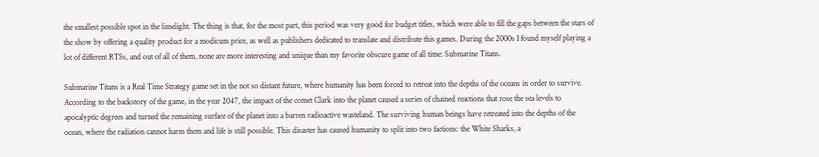the smallest possible spot in the limelight. The thing is that, for the most part, this period was very good for budget titles, which were able to fill the gaps between the stars of the show by offering a quality product for a modicum price, as well as publishers dedicated to translate and distribute this games. During the 2000s I found myself playing a lot of different RTSs, and out of all of them, none are more interesting and unique than my favorite obscure game of all time: Submarine Titans.

Submarine Titans is a Real Time Strategy game set in the not so distant future, where humanity has been forced to retreat into the depths of the oceans in order to survive. According to the backstory of the game, in the year 2047, the impact of the comet Clark into the planet caused a series of chained reactions that rose the sea levels to apocalyptic degrees and turned the remaining surface of the planet into a barren radioactive wasteland. The surviving human beings have retreated into the depths of the ocean, where the radiation cannot harm them and life is still possible. This disaster has caused humanity to split into two factions: the White Sharks, a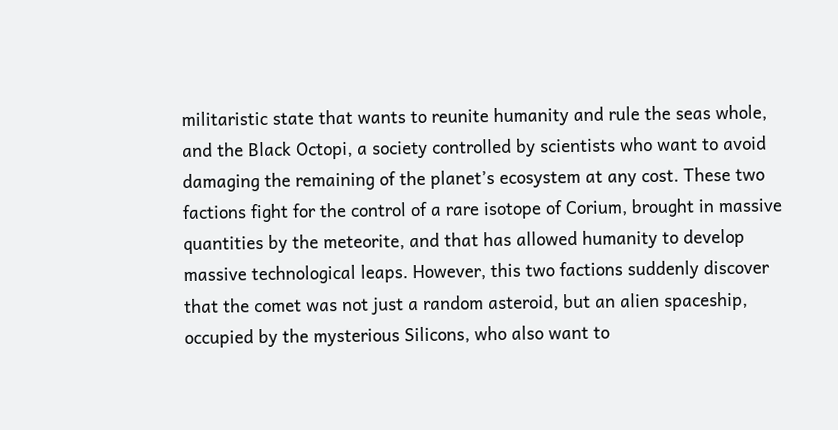militaristic state that wants to reunite humanity and rule the seas whole, and the Black Octopi, a society controlled by scientists who want to avoid damaging the remaining of the planet’s ecosystem at any cost. These two factions fight for the control of a rare isotope of Corium, brought in massive quantities by the meteorite, and that has allowed humanity to develop massive technological leaps. However, this two factions suddenly discover that the comet was not just a random asteroid, but an alien spaceship, occupied by the mysterious Silicons, who also want to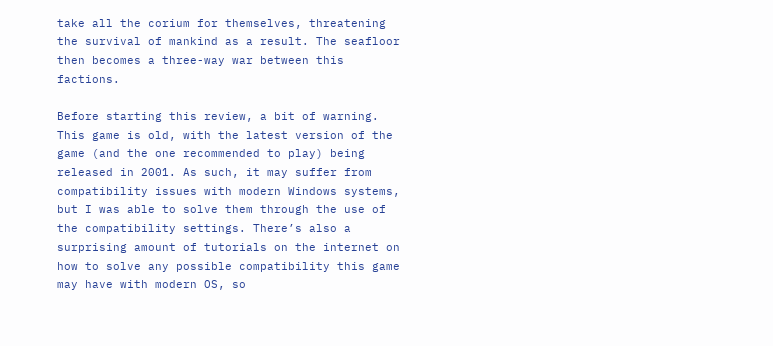take all the corium for themselves, threatening the survival of mankind as a result. The seafloor then becomes a three-way war between this factions.

Before starting this review, a bit of warning. This game is old, with the latest version of the game (and the one recommended to play) being released in 2001. As such, it may suffer from compatibility issues with modern Windows systems, but I was able to solve them through the use of the compatibility settings. There’s also a surprising amount of tutorials on the internet on how to solve any possible compatibility this game may have with modern OS, so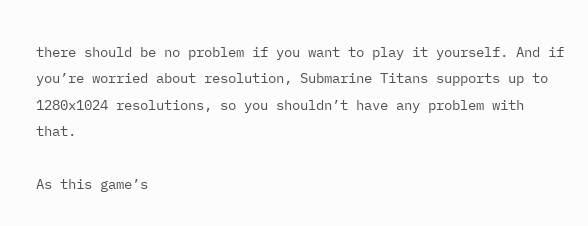there should be no problem if you want to play it yourself. And if you’re worried about resolution, Submarine Titans supports up to 1280x1024 resolutions, so you shouldn’t have any problem with that.

As this game’s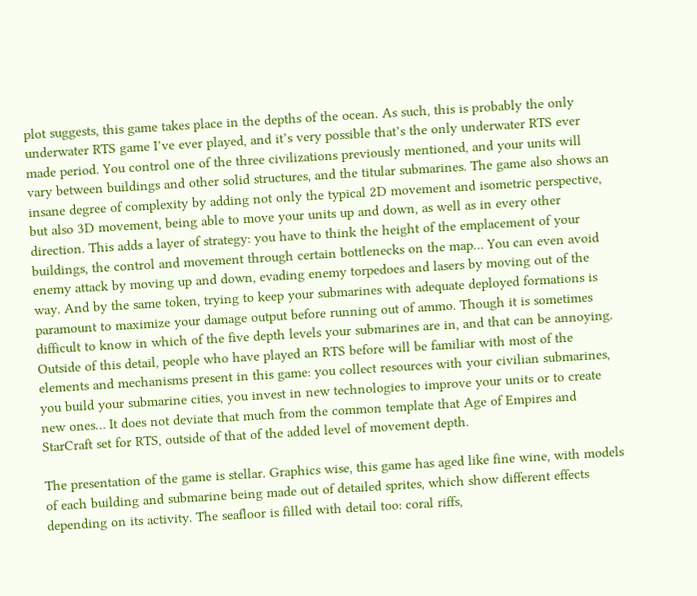plot suggests, this game takes place in the depths of the ocean. As such, this is probably the only underwater RTS game I’ve ever played, and it’s very possible that’s the only underwater RTS ever made period. You control one of the three civilizations previously mentioned, and your units will vary between buildings and other solid structures, and the titular submarines. The game also shows an insane degree of complexity by adding not only the typical 2D movement and isometric perspective, but also 3D movement, being able to move your units up and down, as well as in every other direction. This adds a layer of strategy: you have to think the height of the emplacement of your buildings, the control and movement through certain bottlenecks on the map… You can even avoid enemy attack by moving up and down, evading enemy torpedoes and lasers by moving out of the way. And by the same token, trying to keep your submarines with adequate deployed formations is paramount to maximize your damage output before running out of ammo. Though it is sometimes difficult to know in which of the five depth levels your submarines are in, and that can be annoying. Outside of this detail, people who have played an RTS before will be familiar with most of the elements and mechanisms present in this game: you collect resources with your civilian submarines, you build your submarine cities, you invest in new technologies to improve your units or to create new ones… It does not deviate that much from the common template that Age of Empires and StarCraft set for RTS, outside of that of the added level of movement depth.

The presentation of the game is stellar. Graphics wise, this game has aged like fine wine, with models of each building and submarine being made out of detailed sprites, which show different effects depending on its activity. The seafloor is filled with detail too: coral riffs,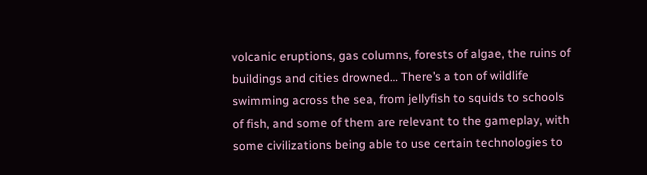volcanic eruptions, gas columns, forests of algae, the ruins of buildings and cities drowned… There’s a ton of wildlife swimming across the sea, from jellyfish to squids to schools of fish, and some of them are relevant to the gameplay, with some civilizations being able to use certain technologies to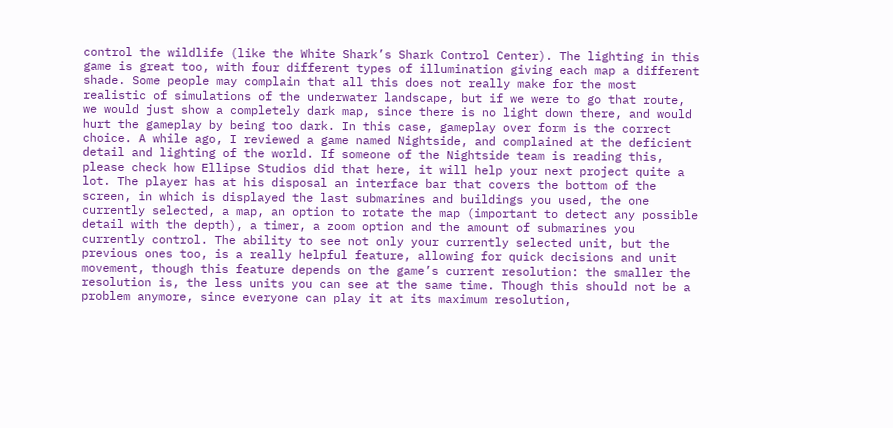control the wildlife (like the White Shark’s Shark Control Center). The lighting in this game is great too, with four different types of illumination giving each map a different shade. Some people may complain that all this does not really make for the most realistic of simulations of the underwater landscape, but if we were to go that route, we would just show a completely dark map, since there is no light down there, and would hurt the gameplay by being too dark. In this case, gameplay over form is the correct choice. A while ago, I reviewed a game named Nightside, and complained at the deficient detail and lighting of the world. If someone of the Nightside team is reading this, please check how Ellipse Studios did that here, it will help your next project quite a lot. The player has at his disposal an interface bar that covers the bottom of the screen, in which is displayed the last submarines and buildings you used, the one currently selected, a map, an option to rotate the map (important to detect any possible detail with the depth), a timer, a zoom option and the amount of submarines you currently control. The ability to see not only your currently selected unit, but the previous ones too, is a really helpful feature, allowing for quick decisions and unit movement, though this feature depends on the game’s current resolution: the smaller the resolution is, the less units you can see at the same time. Though this should not be a problem anymore, since everyone can play it at its maximum resolution,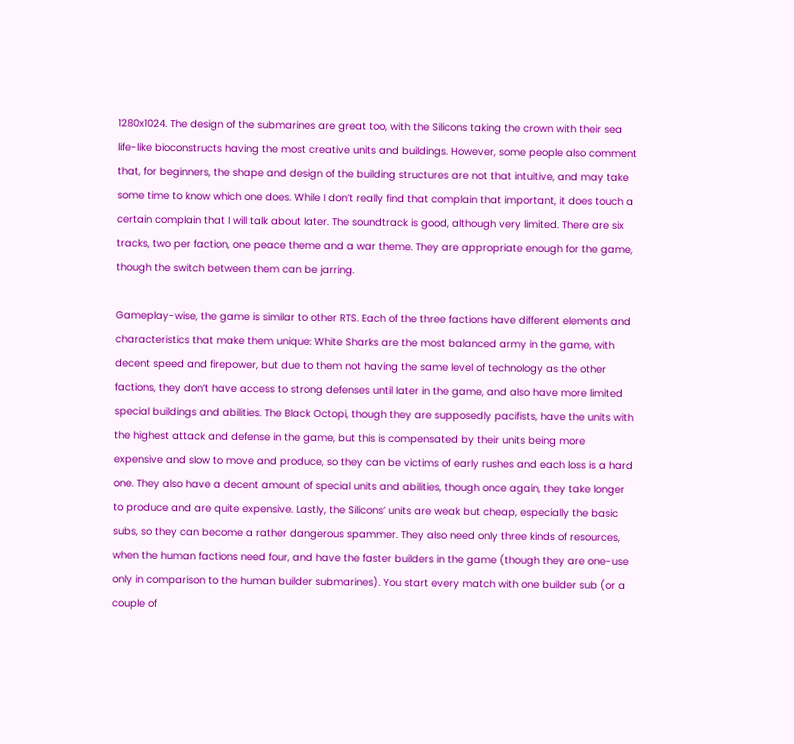1280x1024. The design of the submarines are great too, with the Silicons taking the crown with their sea life-like bioconstructs having the most creative units and buildings. However, some people also comment that, for beginners, the shape and design of the building structures are not that intuitive, and may take some time to know which one does. While I don’t really find that complain that important, it does touch a certain complain that I will talk about later. The soundtrack is good, although very limited. There are six tracks, two per faction, one peace theme and a war theme. They are appropriate enough for the game, though the switch between them can be jarring.

Gameplay-wise, the game is similar to other RTS. Each of the three factions have different elements and characteristics that make them unique: White Sharks are the most balanced army in the game, with decent speed and firepower, but due to them not having the same level of technology as the other factions, they don’t have access to strong defenses until later in the game, and also have more limited special buildings and abilities. The Black Octopi, though they are supposedly pacifists, have the units with the highest attack and defense in the game, but this is compensated by their units being more expensive and slow to move and produce, so they can be victims of early rushes and each loss is a hard one. They also have a decent amount of special units and abilities, though once again, they take longer to produce and are quite expensive. Lastly, the Silicons’ units are weak but cheap, especially the basic subs, so they can become a rather dangerous spammer. They also need only three kinds of resources, when the human factions need four, and have the faster builders in the game (though they are one-use only in comparison to the human builder submarines). You start every match with one builder sub (or a couple of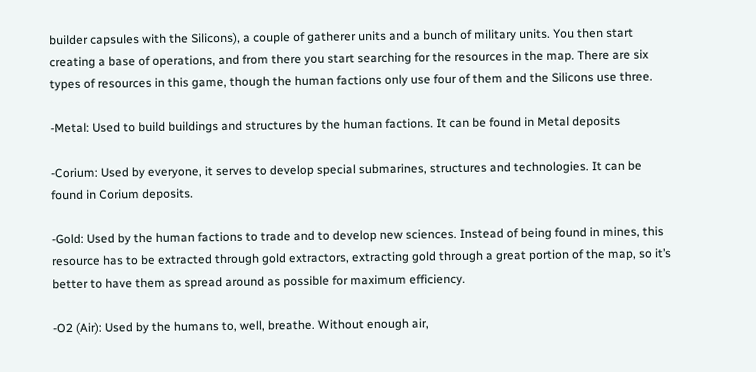builder capsules with the Silicons), a couple of gatherer units and a bunch of military units. You then start creating a base of operations, and from there you start searching for the resources in the map. There are six types of resources in this game, though the human factions only use four of them and the Silicons use three.

-Metal: Used to build buildings and structures by the human factions. It can be found in Metal deposits

-Corium: Used by everyone, it serves to develop special submarines, structures and technologies. It can be found in Corium deposits.

-Gold: Used by the human factions to trade and to develop new sciences. Instead of being found in mines, this resource has to be extracted through gold extractors, extracting gold through a great portion of the map, so it’s better to have them as spread around as possible for maximum efficiency.

-O2 (Air): Used by the humans to, well, breathe. Without enough air,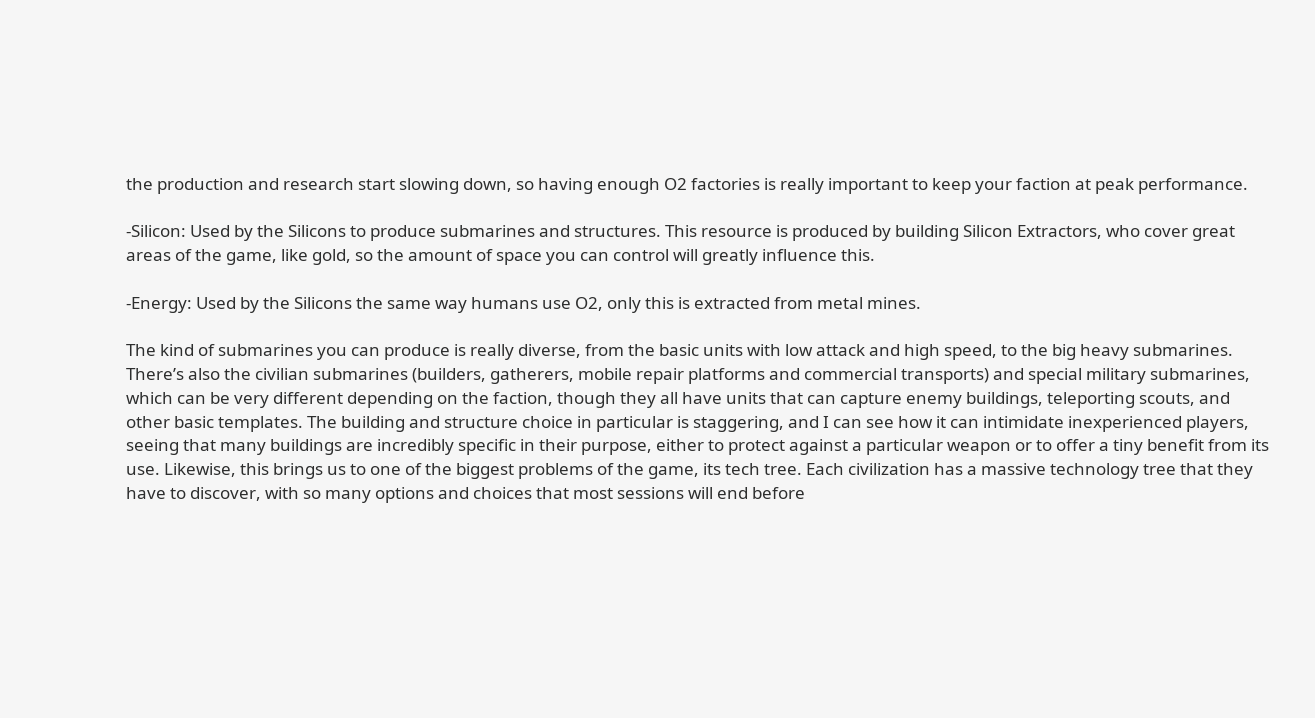the production and research start slowing down, so having enough O2 factories is really important to keep your faction at peak performance.

-Silicon: Used by the Silicons to produce submarines and structures. This resource is produced by building Silicon Extractors, who cover great areas of the game, like gold, so the amount of space you can control will greatly influence this.

-Energy: Used by the Silicons the same way humans use O2, only this is extracted from metal mines.

The kind of submarines you can produce is really diverse, from the basic units with low attack and high speed, to the big heavy submarines. There’s also the civilian submarines (builders, gatherers, mobile repair platforms and commercial transports) and special military submarines, which can be very different depending on the faction, though they all have units that can capture enemy buildings, teleporting scouts, and other basic templates. The building and structure choice in particular is staggering, and I can see how it can intimidate inexperienced players, seeing that many buildings are incredibly specific in their purpose, either to protect against a particular weapon or to offer a tiny benefit from its use. Likewise, this brings us to one of the biggest problems of the game, its tech tree. Each civilization has a massive technology tree that they have to discover, with so many options and choices that most sessions will end before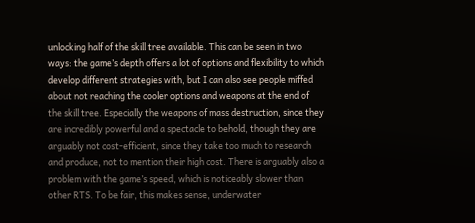unlocking half of the skill tree available. This can be seen in two ways: the game’s depth offers a lot of options and flexibility to which develop different strategies with, but I can also see people miffed about not reaching the cooler options and weapons at the end of the skill tree. Especially the weapons of mass destruction, since they are incredibly powerful and a spectacle to behold, though they are arguably not cost-efficient, since they take too much to research and produce, not to mention their high cost. There is arguably also a problem with the game’s speed, which is noticeably slower than other RTS. To be fair, this makes sense, underwater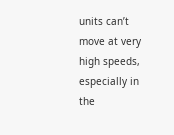units can’t move at very high speeds, especially in the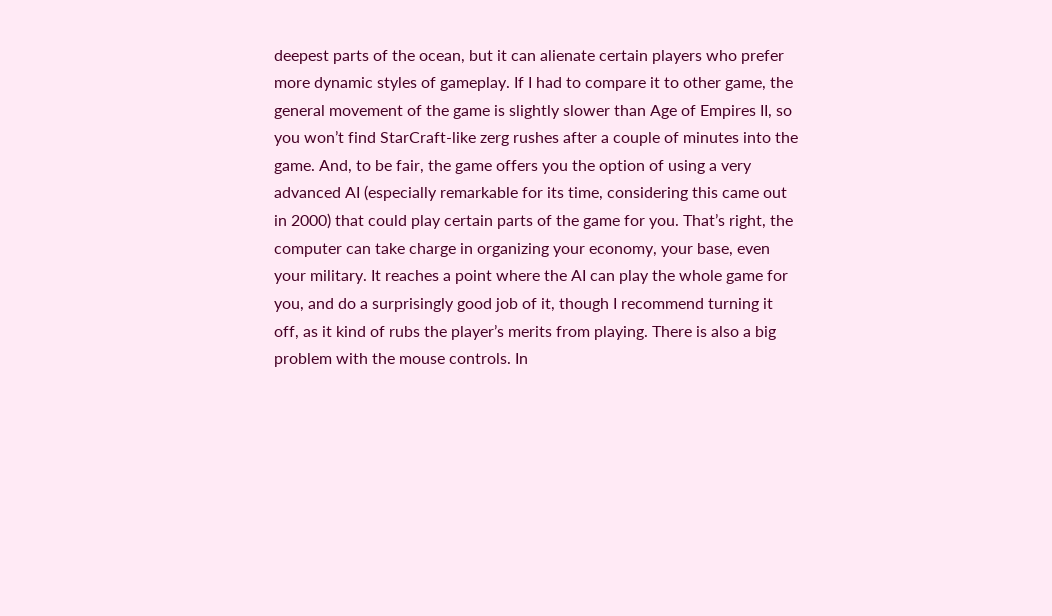deepest parts of the ocean, but it can alienate certain players who prefer more dynamic styles of gameplay. If I had to compare it to other game, the general movement of the game is slightly slower than Age of Empires II, so you won’t find StarCraft-like zerg rushes after a couple of minutes into the game. And, to be fair, the game offers you the option of using a very advanced AI (especially remarkable for its time, considering this came out in 2000) that could play certain parts of the game for you. That’s right, the computer can take charge in organizing your economy, your base, even your military. It reaches a point where the AI can play the whole game for you, and do a surprisingly good job of it, though I recommend turning it off, as it kind of rubs the player’s merits from playing. There is also a big problem with the mouse controls. In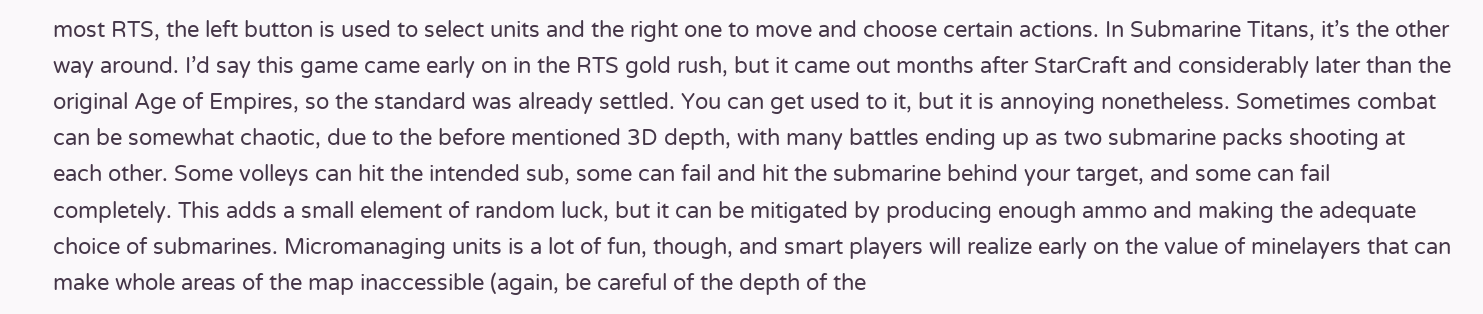most RTS, the left button is used to select units and the right one to move and choose certain actions. In Submarine Titans, it’s the other way around. I’d say this game came early on in the RTS gold rush, but it came out months after StarCraft and considerably later than the original Age of Empires, so the standard was already settled. You can get used to it, but it is annoying nonetheless. Sometimes combat can be somewhat chaotic, due to the before mentioned 3D depth, with many battles ending up as two submarine packs shooting at each other. Some volleys can hit the intended sub, some can fail and hit the submarine behind your target, and some can fail completely. This adds a small element of random luck, but it can be mitigated by producing enough ammo and making the adequate choice of submarines. Micromanaging units is a lot of fun, though, and smart players will realize early on the value of minelayers that can make whole areas of the map inaccessible (again, be careful of the depth of the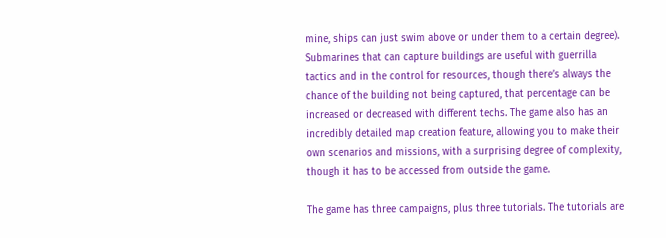mine, ships can just swim above or under them to a certain degree). Submarines that can capture buildings are useful with guerrilla tactics and in the control for resources, though there’s always the chance of the building not being captured, that percentage can be increased or decreased with different techs. The game also has an incredibly detailed map creation feature, allowing you to make their own scenarios and missions, with a surprising degree of complexity, though it has to be accessed from outside the game.

The game has three campaigns, plus three tutorials. The tutorials are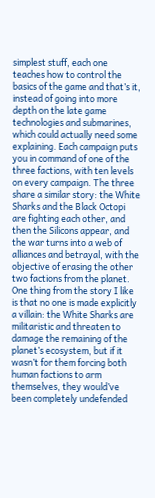simplest stuff, each one teaches how to control the basics of the game and that’s it, instead of going into more depth on the late game technologies and submarines, which could actually need some explaining. Each campaign puts you in command of one of the three factions, with ten levels on every campaign. The three share a similar story: the White Sharks and the Black Octopi are fighting each other, and then the Silicons appear, and the war turns into a web of alliances and betrayal, with the objective of erasing the other two factions from the planet. One thing from the story I like is that no one is made explicitly a villain: the White Sharks are militaristic and threaten to damage the remaining of the planet’s ecosystem, but if it wasn’t for them forcing both human factions to arm themselves, they would’ve been completely undefended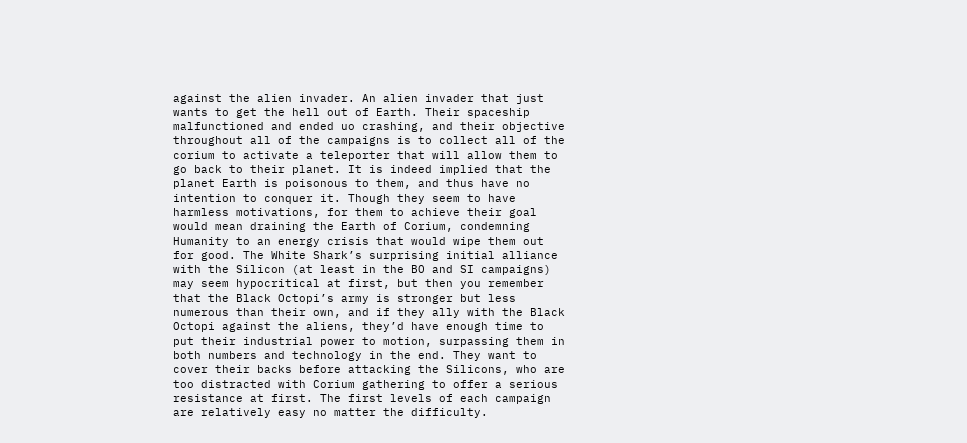against the alien invader. An alien invader that just wants to get the hell out of Earth. Their spaceship malfunctioned and ended uo crashing, and their objective throughout all of the campaigns is to collect all of the corium to activate a teleporter that will allow them to go back to their planet. It is indeed implied that the planet Earth is poisonous to them, and thus have no intention to conquer it. Though they seem to have harmless motivations, for them to achieve their goal would mean draining the Earth of Corium, condemning Humanity to an energy crisis that would wipe them out for good. The White Shark’s surprising initial alliance with the Silicon (at least in the BO and SI campaigns) may seem hypocritical at first, but then you remember that the Black Octopi’s army is stronger but less numerous than their own, and if they ally with the Black Octopi against the aliens, they’d have enough time to put their industrial power to motion, surpassing them in both numbers and technology in the end. They want to cover their backs before attacking the Silicons, who are too distracted with Corium gathering to offer a serious resistance at first. The first levels of each campaign are relatively easy no matter the difficulty.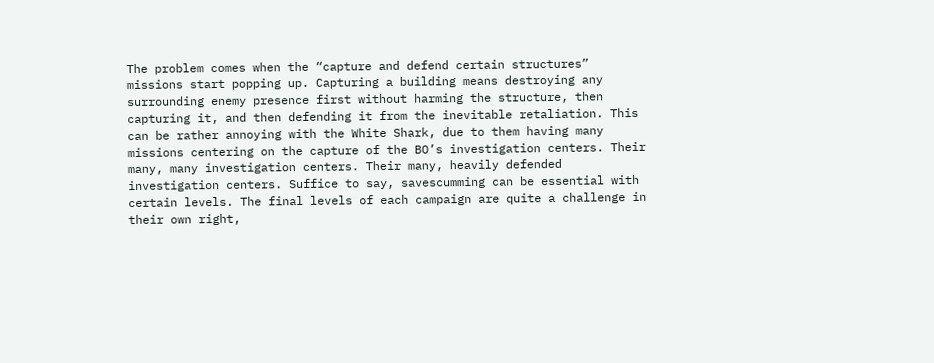The problem comes when the “capture and defend certain structures” missions start popping up. Capturing a building means destroying any surrounding enemy presence first without harming the structure, then capturing it, and then defending it from the inevitable retaliation. This can be rather annoying with the White Shark, due to them having many missions centering on the capture of the BO’s investigation centers. Their many, many investigation centers. Their many, heavily defended investigation centers. Suffice to say, savescumming can be essential with certain levels. The final levels of each campaign are quite a challenge in their own right,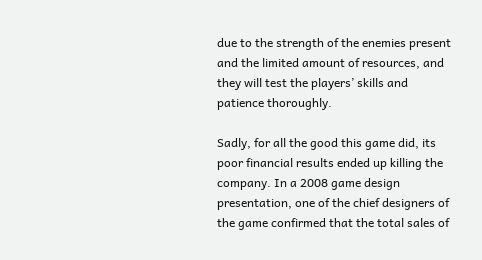due to the strength of the enemies present and the limited amount of resources, and they will test the players’ skills and patience thoroughly.

Sadly, for all the good this game did, its poor financial results ended up killing the company. In a 2008 game design presentation, one of the chief designers of the game confirmed that the total sales of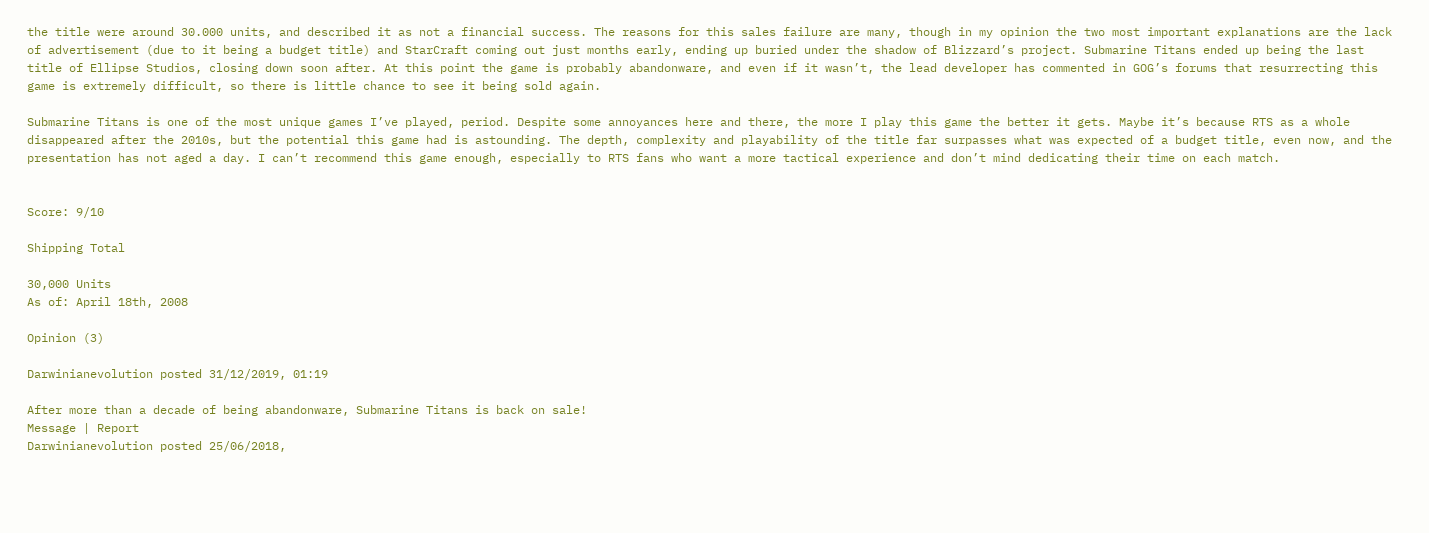the title were around 30.000 units, and described it as not a financial success. The reasons for this sales failure are many, though in my opinion the two most important explanations are the lack of advertisement (due to it being a budget title) and StarCraft coming out just months early, ending up buried under the shadow of Blizzard’s project. Submarine Titans ended up being the last title of Ellipse Studios, closing down soon after. At this point the game is probably abandonware, and even if it wasn’t, the lead developer has commented in GOG’s forums that resurrecting this game is extremely difficult, so there is little chance to see it being sold again.

Submarine Titans is one of the most unique games I’ve played, period. Despite some annoyances here and there, the more I play this game the better it gets. Maybe it’s because RTS as a whole disappeared after the 2010s, but the potential this game had is astounding. The depth, complexity and playability of the title far surpasses what was expected of a budget title, even now, and the presentation has not aged a day. I can’t recommend this game enough, especially to RTS fans who want a more tactical experience and don’t mind dedicating their time on each match.


Score: 9/10

Shipping Total

30,000 Units
As of: April 18th, 2008

Opinion (3)

Darwinianevolution posted 31/12/2019, 01:19

After more than a decade of being abandonware, Submarine Titans is back on sale!
Message | Report
Darwinianevolution posted 25/06/2018,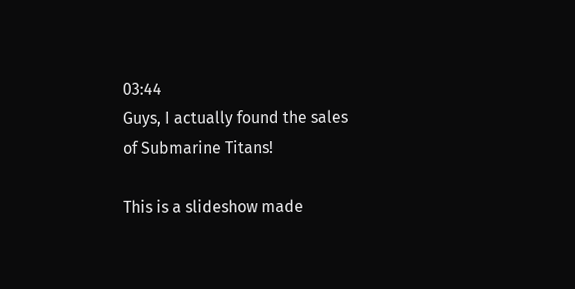03:44
Guys, I actually found the sales of Submarine Titans!

This is a slideshow made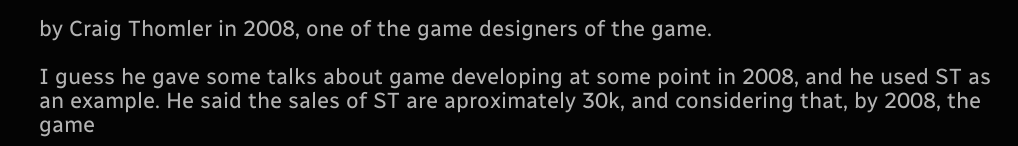by Craig Thomler in 2008, one of the game designers of the game.

I guess he gave some talks about game developing at some point in 2008, and he used ST as an example. He said the sales of ST are aproximately 30k, and considering that, by 2008, the game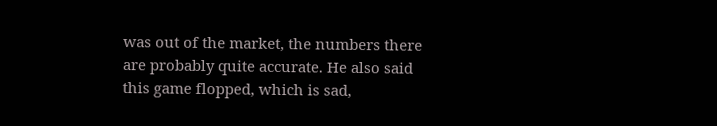was out of the market, the numbers there are probably quite accurate. He also said this game flopped, which is sad,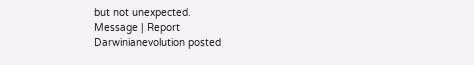but not unexpected.
Message | Report
Darwinianevolution posted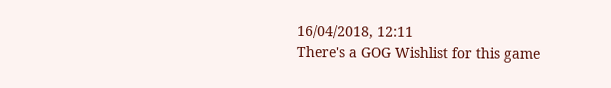16/04/2018, 12:11
There's a GOG Wishlist for this game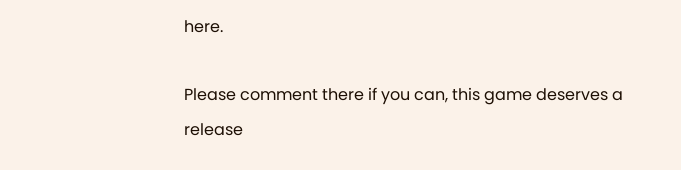here.

Please comment there if you can, this game deserves a release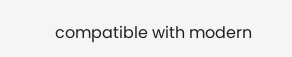compatible with modern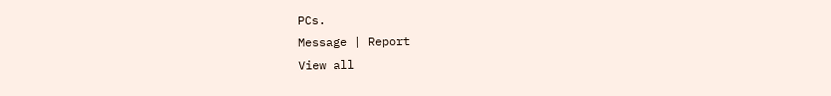PCs.
Message | Report
View all